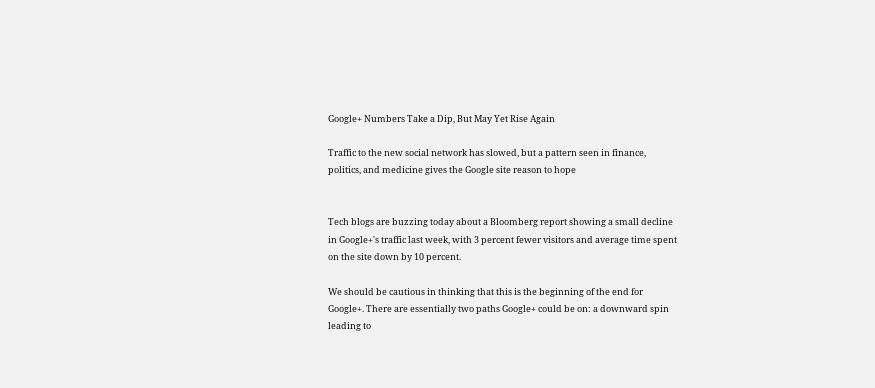Google+ Numbers Take a Dip, But May Yet Rise Again

Traffic to the new social network has slowed, but a pattern seen in finance, politics, and medicine gives the Google site reason to hope


Tech blogs are buzzing today about a Bloomberg report showing a small decline in Google+'s traffic last week, with 3 percent fewer visitors and average time spent on the site down by 10 percent.

We should be cautious in thinking that this is the beginning of the end for Google+. There are essentially two paths Google+ could be on: a downward spin leading to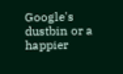Google's dustbin or a happier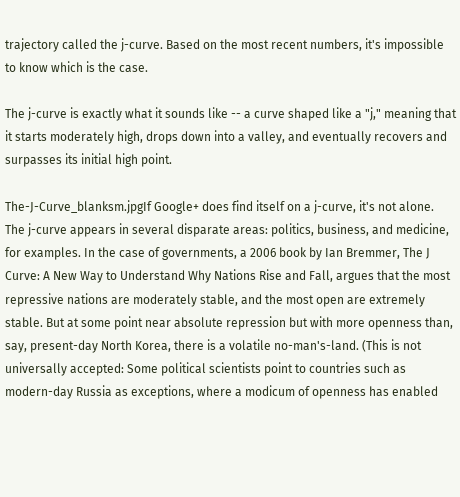trajectory called the j-curve. Based on the most recent numbers, it's impossible to know which is the case.

The j-curve is exactly what it sounds like -- a curve shaped like a "j," meaning that it starts moderately high, drops down into a valley, and eventually recovers and surpasses its initial high point.

The-J-Curve_blanksm.jpgIf Google+ does find itself on a j-curve, it's not alone. The j-curve appears in several disparate areas: politics, business, and medicine, for examples. In the case of governments, a 2006 book by Ian Bremmer, The J Curve: A New Way to Understand Why Nations Rise and Fall, argues that the most repressive nations are moderately stable, and the most open are extremely stable. But at some point near absolute repression but with more openness than, say, present-day North Korea, there is a volatile no-man's-land. (This is not universally accepted: Some political scientists point to countries such as modern-day Russia as exceptions, where a modicum of openness has enabled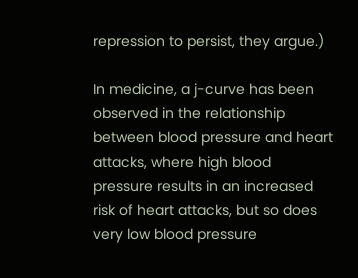repression to persist, they argue.)

In medicine, a j-curve has been observed in the relationship between blood pressure and heart attacks, where high blood pressure results in an increased risk of heart attacks, but so does very low blood pressure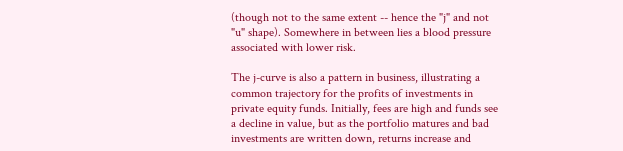(though not to the same extent -- hence the "j" and not "u" shape). Somewhere in between lies a blood pressure associated with lower risk.

The j-curve is also a pattern in business, illustrating a common trajectory for the profits of investments in private equity funds. Initially, fees are high and funds see a decline in value, but as the portfolio matures and bad investments are written down, returns increase and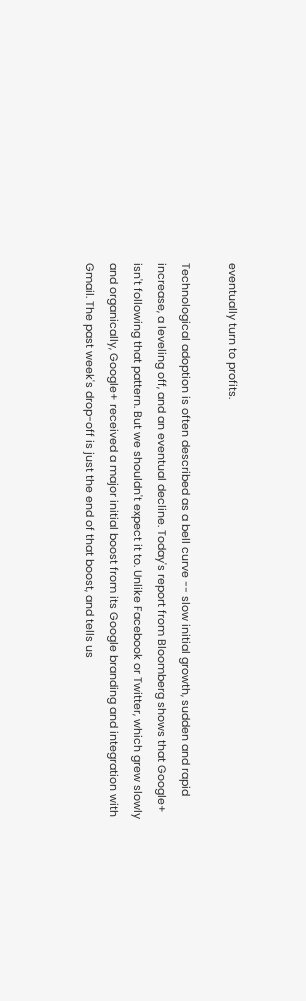eventually turn to profits.

Technological adoption is often described as a bell curve -- slow initial growth, sudden and rapid increase, a leveling off, and an eventual decline. Today's report from Bloomberg shows that Google+ isn't following that pattern. But we shouldn't expect it to. Unlike Facebook or Twitter, which grew slowly and organically, Google+ received a major initial boost from its Google branding and integration with Gmail. The past week's drop-off is just the end of that boost, and tells us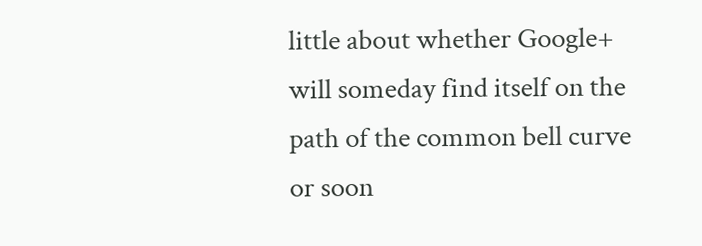little about whether Google+ will someday find itself on the path of the common bell curve or soon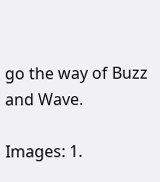go the way of Buzz and Wave.

Images: 1.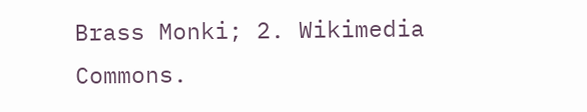Brass Monki; 2. Wikimedia Commons.